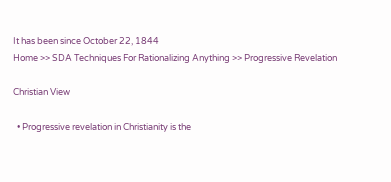It has been since October 22, 1844
Home >> SDA Techniques For Rationalizing Anything >> Progressive Revelation

Christian View

  • Progressive revelation in Christianity is the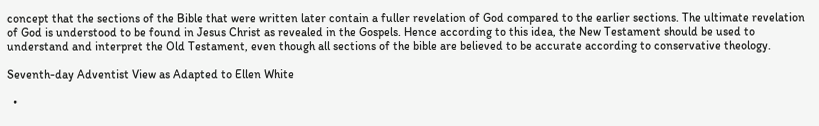concept that the sections of the Bible that were written later contain a fuller revelation of God compared to the earlier sections. The ultimate revelation of God is understood to be found in Jesus Christ as revealed in the Gospels. Hence according to this idea, the New Testament should be used to understand and interpret the Old Testament, even though all sections of the bible are believed to be accurate according to conservative theology.

Seventh-day Adventist View as Adapted to Ellen White

  •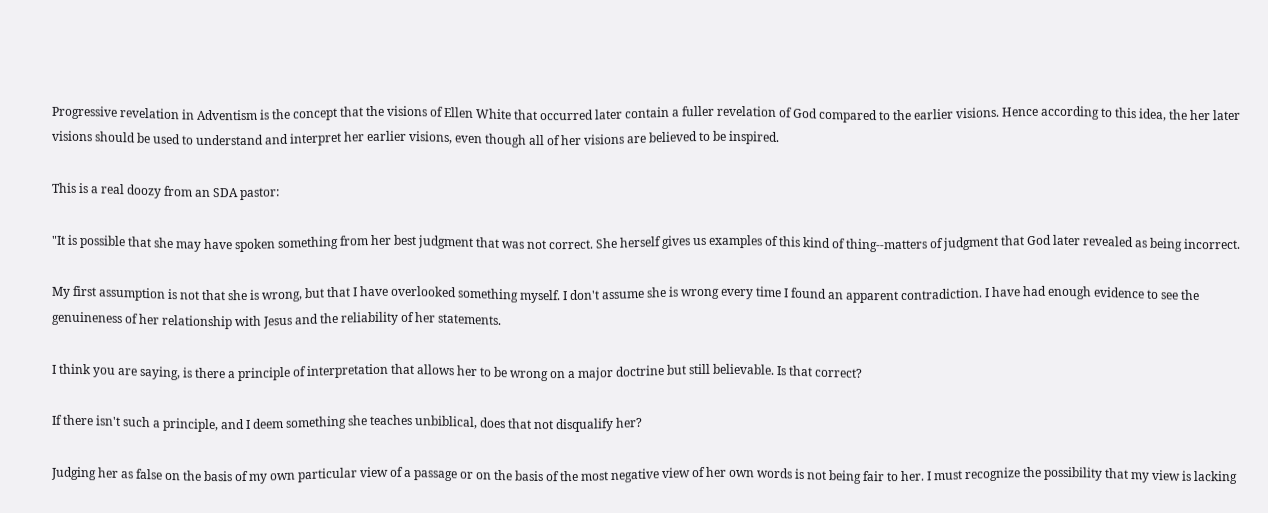Progressive revelation in Adventism is the concept that the visions of Ellen White that occurred later contain a fuller revelation of God compared to the earlier visions. Hence according to this idea, the her later visions should be used to understand and interpret her earlier visions, even though all of her visions are believed to be inspired.

This is a real doozy from an SDA pastor:

"It is possible that she may have spoken something from her best judgment that was not correct. She herself gives us examples of this kind of thing--matters of judgment that God later revealed as being incorrect.

My first assumption is not that she is wrong, but that I have overlooked something myself. I don't assume she is wrong every time I found an apparent contradiction. I have had enough evidence to see the genuineness of her relationship with Jesus and the reliability of her statements.

I think you are saying, is there a principle of interpretation that allows her to be wrong on a major doctrine but still believable. Is that correct?

If there isn't such a principle, and I deem something she teaches unbiblical, does that not disqualify her?

Judging her as false on the basis of my own particular view of a passage or on the basis of the most negative view of her own words is not being fair to her. I must recognize the possibility that my view is lacking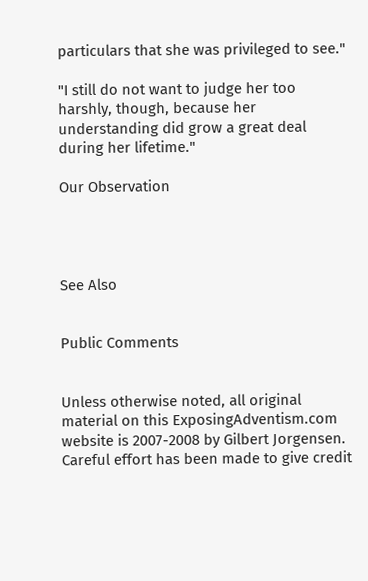particulars that she was privileged to see."

"I still do not want to judge her too harshly, though, because her understanding did grow a great deal during her lifetime."

Our Observation




See Also


Public Comments


Unless otherwise noted, all original material on this ExposingAdventism.com website is 2007-2008 by Gilbert Jorgensen. Careful effort has been made to give credit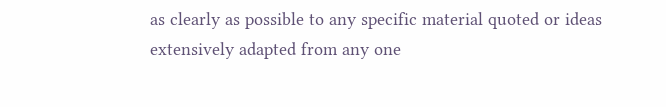as clearly as possible to any specific material quoted or ideas extensively adapted from any one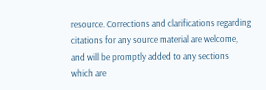resource. Corrections and clarifications regarding citations for any source material are welcome, and will be promptly added to any sections which are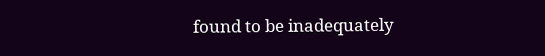found to be inadequately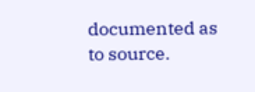documented as to source.